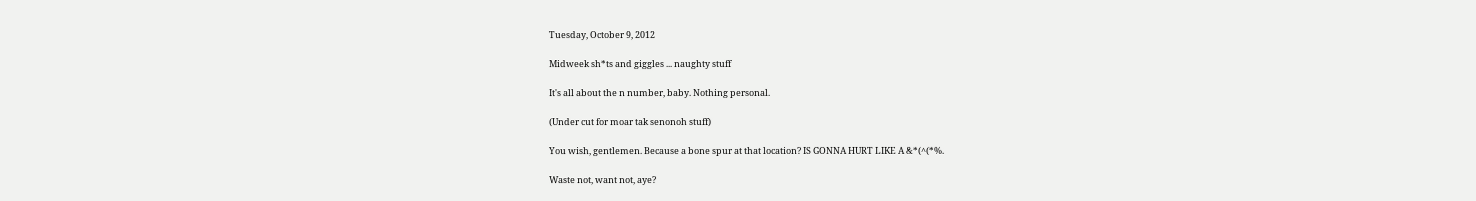Tuesday, October 9, 2012

Midweek sh*ts and giggles ... naughty stuff

It's all about the n number, baby. Nothing personal.

(Under cut for moar tak senonoh stuff)

You wish, gentlemen. Because a bone spur at that location? IS GONNA HURT LIKE A &*(^(*%.

Waste not, want not, aye?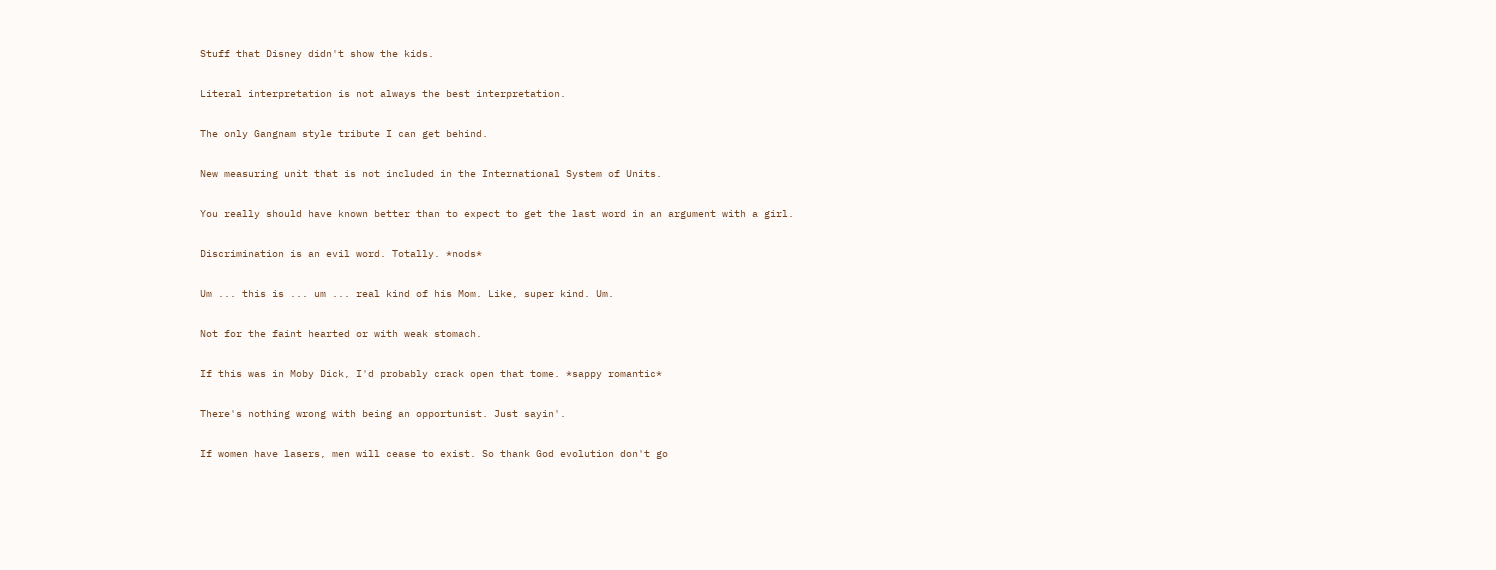Stuff that Disney didn't show the kids.

Literal interpretation is not always the best interpretation.

The only Gangnam style tribute I can get behind.

New measuring unit that is not included in the International System of Units.

You really should have known better than to expect to get the last word in an argument with a girl.

Discrimination is an evil word. Totally. *nods*

Um ... this is ... um ... real kind of his Mom. Like, super kind. Um.

Not for the faint hearted or with weak stomach.

If this was in Moby Dick, I'd probably crack open that tome. *sappy romantic*

There's nothing wrong with being an opportunist. Just sayin'.

If women have lasers, men will cease to exist. So thank God evolution don't go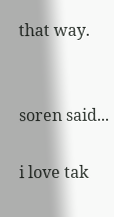that way.


soren said...

i love tak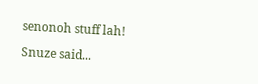senonoh stuff lah!

Snuze said...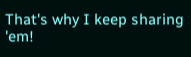That's why I keep sharing 'em!